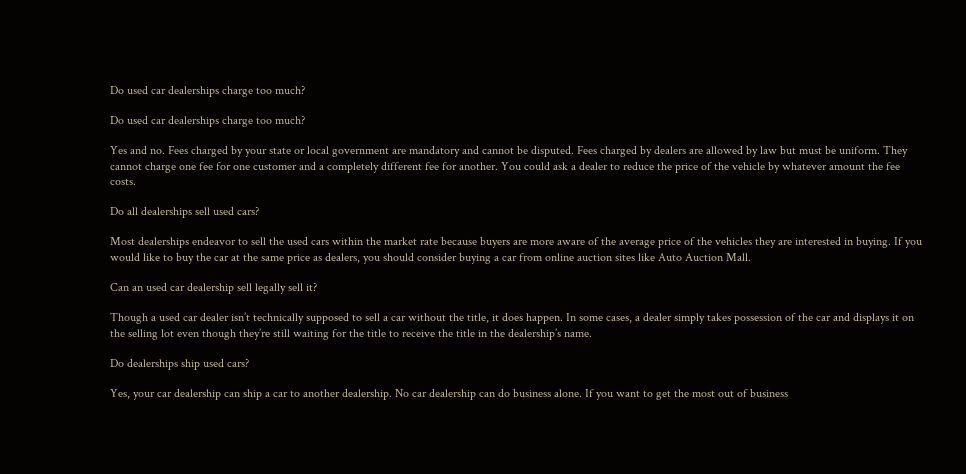Do used car dealerships charge too much?

Do used car dealerships charge too much?

Yes and no. Fees charged by your state or local government are mandatory and cannot be disputed. Fees charged by dealers are allowed by law but must be uniform. They cannot charge one fee for one customer and a completely different fee for another. You could ask a dealer to reduce the price of the vehicle by whatever amount the fee costs.

Do all dealerships sell used cars?

Most dealerships endeavor to sell the used cars within the market rate because buyers are more aware of the average price of the vehicles they are interested in buying. If you would like to buy the car at the same price as dealers, you should consider buying a car from online auction sites like Auto Auction Mall.

Can an used car dealership sell legally sell it?

Though a used car dealer isn’t technically supposed to sell a car without the title, it does happen. In some cases, a dealer simply takes possession of the car and displays it on the selling lot even though they’re still waiting for the title to receive the title in the dealership’s name.

Do dealerships ship used cars?

Yes, your car dealership can ship a car to another dealership. No car dealership can do business alone. If you want to get the most out of business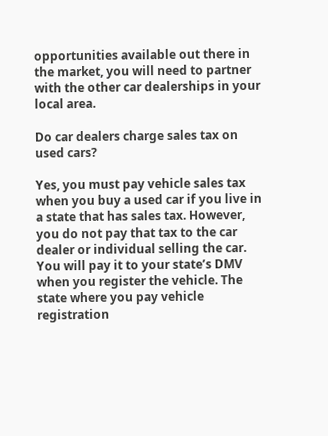opportunities available out there in the market, you will need to partner with the other car dealerships in your local area.

Do car dealers charge sales tax on used cars?

Yes, you must pay vehicle sales tax when you buy a used car if you live in a state that has sales tax. However, you do not pay that tax to the car dealer or individual selling the car. You will pay it to your state’s DMV when you register the vehicle. The state where you pay vehicle registration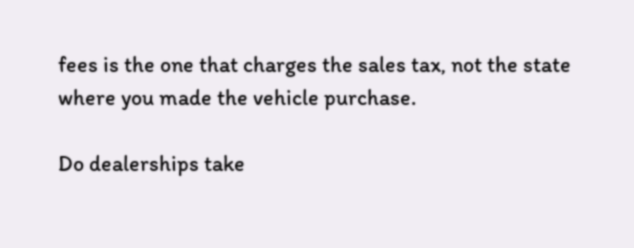fees is the one that charges the sales tax, not the state where you made the vehicle purchase.

Do dealerships take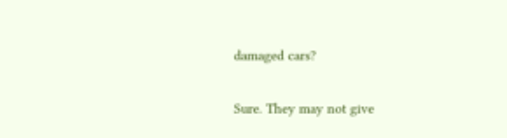damaged cars?

Sure. They may not give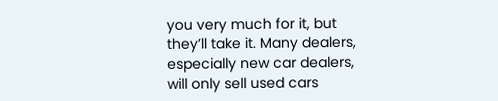you very much for it, but they’ll take it. Many dealers, especially new car dealers, will only sell used cars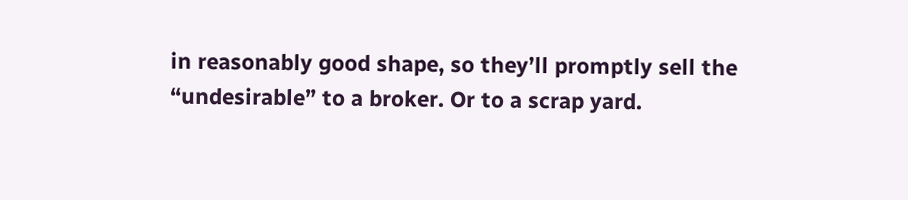in reasonably good shape, so they’ll promptly sell the “undesirable” to a broker. Or to a scrap yard.